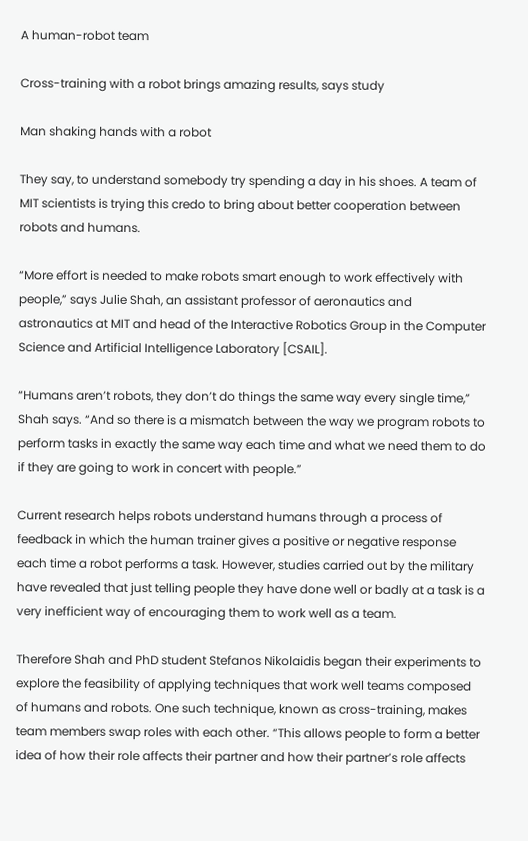A human-robot team

Cross-training with a robot brings amazing results, says study

Man shaking hands with a robot

They say, to understand somebody try spending a day in his shoes. A team of MIT scientists is trying this credo to bring about better cooperation between robots and humans.

“More effort is needed to make robots smart enough to work effectively with people,” says Julie Shah, an assistant professor of aeronautics and astronautics at MIT and head of the Interactive Robotics Group in the Computer Science and Artificial Intelligence Laboratory [CSAIL].

“Humans aren’t robots, they don’t do things the same way every single time,” Shah says. “And so there is a mismatch between the way we program robots to perform tasks in exactly the same way each time and what we need them to do if they are going to work in concert with people.”

Current research helps robots understand humans through a process of feedback in which the human trainer gives a positive or negative response each time a robot performs a task. However, studies carried out by the military have revealed that just telling people they have done well or badly at a task is a very inefficient way of encouraging them to work well as a team.

Therefore Shah and PhD student Stefanos Nikolaidis began their experiments to explore the feasibility of applying techniques that work well teams composed of humans and robots. One such technique, known as cross-training, makes team members swap roles with each other. “This allows people to form a better idea of how their role affects their partner and how their partner’s role affects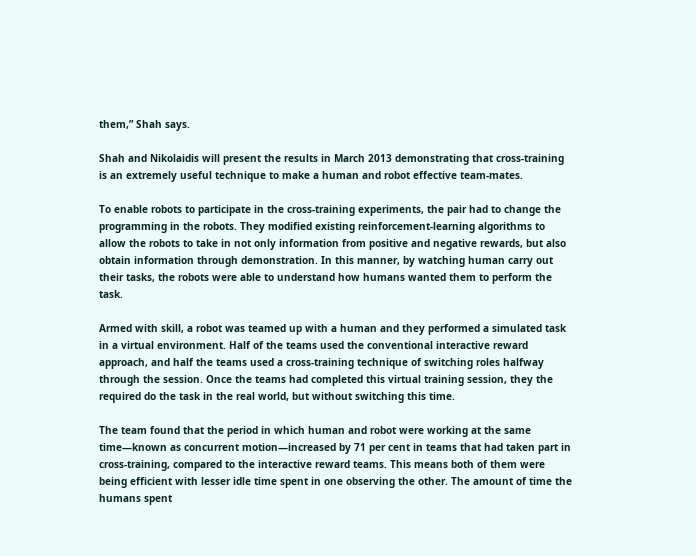them,” Shah says.

Shah and Nikolaidis will present the results in March 2013 demonstrating that cross-training is an extremely useful technique to make a human and robot effective team-mates.

To enable robots to participate in the cross-training experiments, the pair had to change the programming in the robots. They modified existing reinforcement-learning algorithms to allow the robots to take in not only information from positive and negative rewards, but also obtain information through demonstration. In this manner, by watching human carry out their tasks, the robots were able to understand how humans wanted them to perform the task.

Armed with skill, a robot was teamed up with a human and they performed a simulated task in a virtual environment. Half of the teams used the conventional interactive reward approach, and half the teams used a cross-training technique of switching roles halfway through the session. Once the teams had completed this virtual training session, they the required do the task in the real world, but without switching this time.

The team found that the period in which human and robot were working at the same time—known as concurrent motion—increased by 71 per cent in teams that had taken part in cross-training, compared to the interactive reward teams. This means both of them were being efficient with lesser idle time spent in one observing the other. The amount of time the humans spent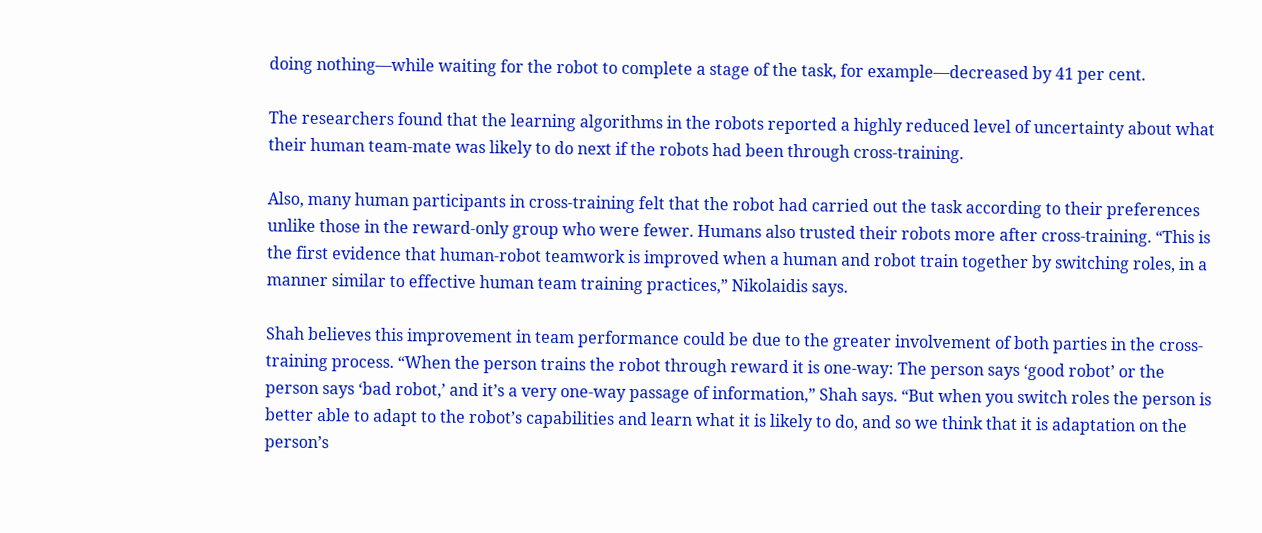doing nothing—while waiting for the robot to complete a stage of the task, for example—decreased by 41 per cent.

The researchers found that the learning algorithms in the robots reported a highly reduced level of uncertainty about what their human team-mate was likely to do next if the robots had been through cross-training.

Also, many human participants in cross-training felt that the robot had carried out the task according to their preferences unlike those in the reward-only group who were fewer. Humans also trusted their robots more after cross-training. “This is the first evidence that human-robot teamwork is improved when a human and robot train together by switching roles, in a manner similar to effective human team training practices,” Nikolaidis says.

Shah believes this improvement in team performance could be due to the greater involvement of both parties in the cross-training process. “When the person trains the robot through reward it is one-way: The person says ‘good robot’ or the person says ‘bad robot,’ and it’s a very one-way passage of information,” Shah says. “But when you switch roles the person is better able to adapt to the robot’s capabilities and learn what it is likely to do, and so we think that it is adaptation on the person’s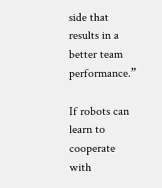side that results in a better team performance.”

If robots can learn to cooperate with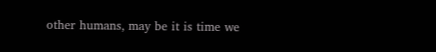other humans, may be it is time we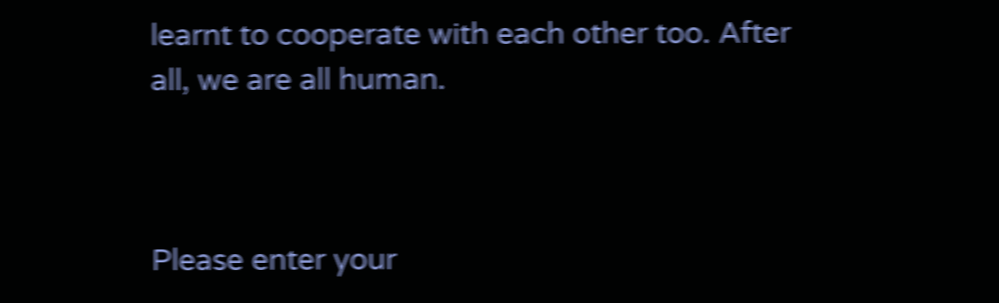learnt to cooperate with each other too. After all, we are all human.



Please enter your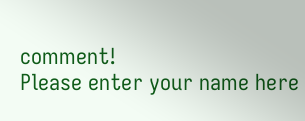comment!
Please enter your name here